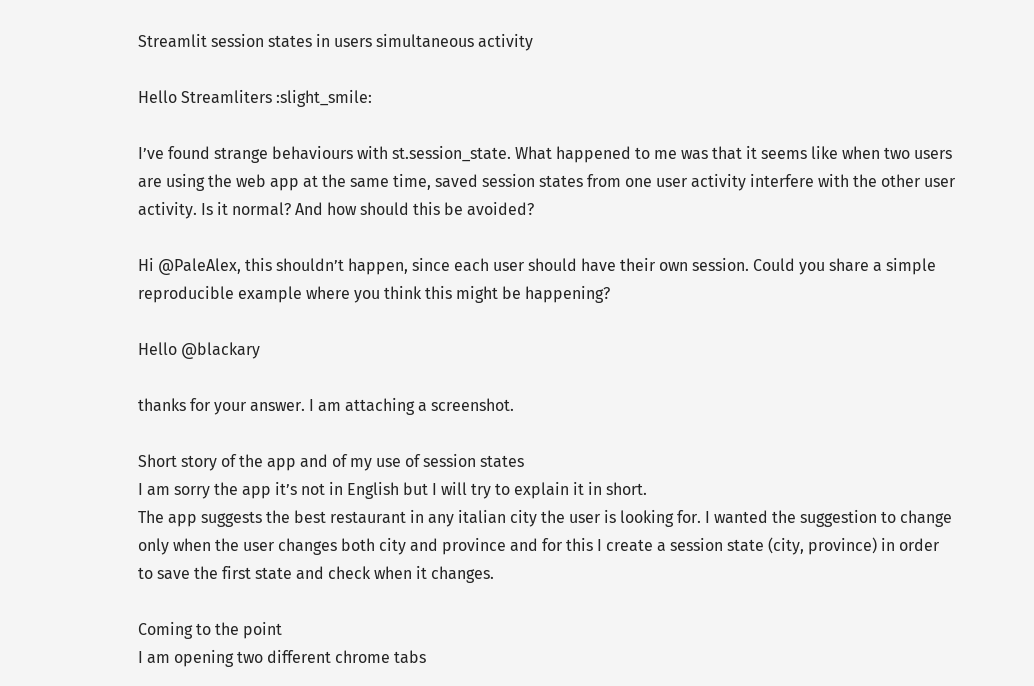Streamlit session states in users simultaneous activity

Hello Streamliters :slight_smile:

I’ve found strange behaviours with st.session_state. What happened to me was that it seems like when two users are using the web app at the same time, saved session states from one user activity interfere with the other user activity. Is it normal? And how should this be avoided?

Hi @PaleAlex, this shouldn’t happen, since each user should have their own session. Could you share a simple reproducible example where you think this might be happening?

Hello @blackary

thanks for your answer. I am attaching a screenshot.

Short story of the app and of my use of session states
I am sorry the app it’s not in English but I will try to explain it in short.
The app suggests the best restaurant in any italian city the user is looking for. I wanted the suggestion to change only when the user changes both city and province and for this I create a session state (city, province) in order to save the first state and check when it changes.

Coming to the point
I am opening two different chrome tabs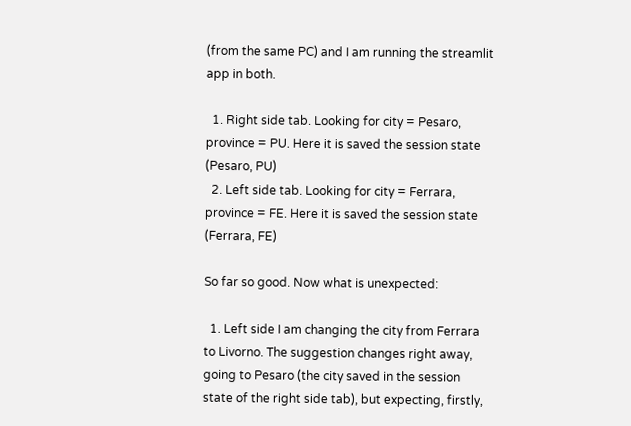(from the same PC) and I am running the streamlit app in both.

  1. Right side tab. Looking for city = Pesaro, province = PU. Here it is saved the session state (Pesaro, PU)
  2. Left side tab. Looking for city = Ferrara, province = FE. Here it is saved the session state (Ferrara, FE)

So far so good. Now what is unexpected:

  1. Left side I am changing the city from Ferrara to Livorno. The suggestion changes right away, going to Pesaro (the city saved in the session state of the right side tab), but expecting, firstly,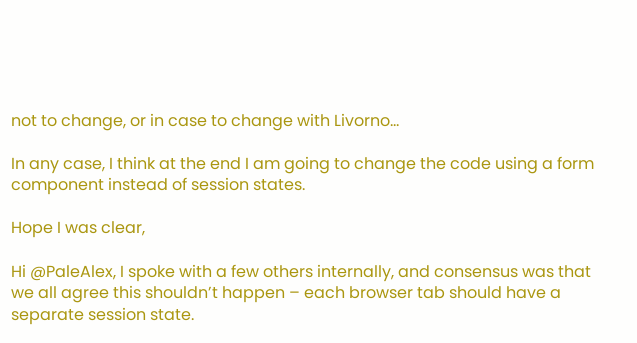not to change, or in case to change with Livorno…

In any case, I think at the end I am going to change the code using a form component instead of session states.

Hope I was clear,

Hi @PaleAlex, I spoke with a few others internally, and consensus was that we all agree this shouldn’t happen – each browser tab should have a separate session state.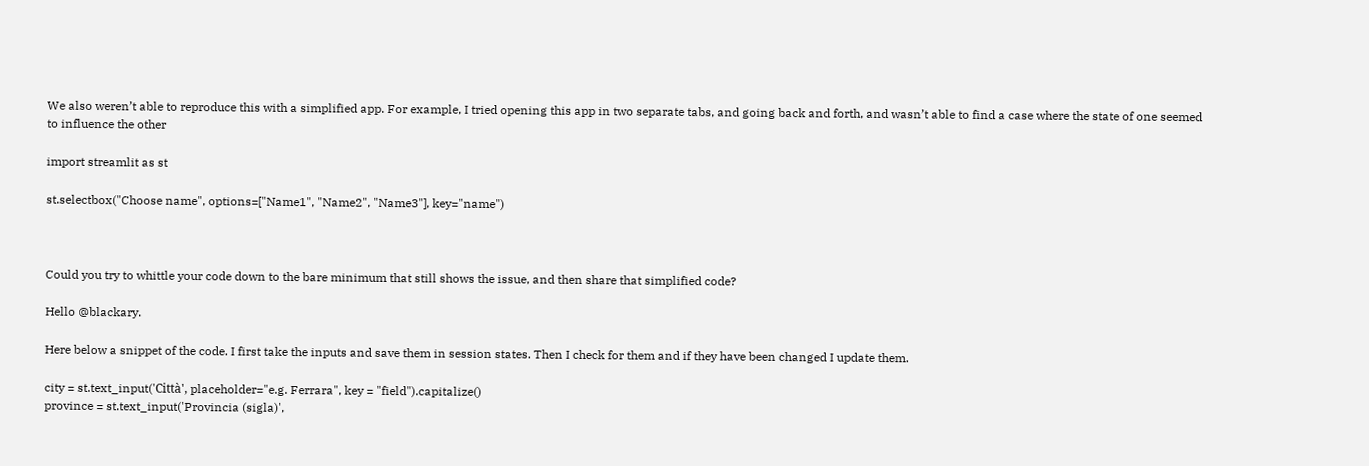We also weren’t able to reproduce this with a simplified app. For example, I tried opening this app in two separate tabs, and going back and forth, and wasn’t able to find a case where the state of one seemed to influence the other

import streamlit as st

st.selectbox("Choose name", options=["Name1", "Name2", "Name3"], key="name")



Could you try to whittle your code down to the bare minimum that still shows the issue, and then share that simplified code?

Hello @blackary.

Here below a snippet of the code. I first take the inputs and save them in session states. Then I check for them and if they have been changed I update them.

city = st.text_input('Città', placeholder="e.g. Ferrara", key = "field").capitalize()
province = st.text_input('Provincia (sigla)',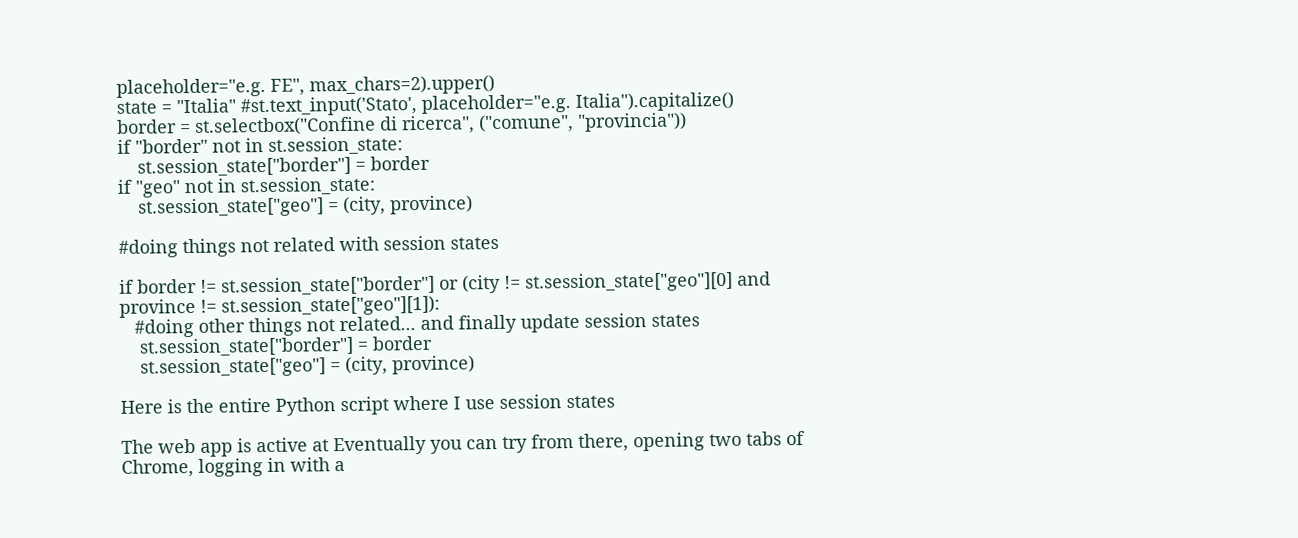placeholder="e.g. FE", max_chars=2).upper()
state = "Italia" #st.text_input('Stato', placeholder="e.g. Italia").capitalize()
border = st.selectbox("Confine di ricerca", ("comune", "provincia"))
if "border" not in st.session_state:
    st.session_state["border"] = border
if "geo" not in st.session_state:
    st.session_state["geo"] = (city, province)

#doing things not related with session states

if border != st.session_state["border"] or (city != st.session_state["geo"][0] and province != st.session_state["geo"][1]):
   #doing other things not related... and finally update session states
    st.session_state["border"] = border
    st.session_state["geo"] = (city, province)

Here is the entire Python script where I use session states

The web app is active at Eventually you can try from there, opening two tabs of Chrome, logging in with a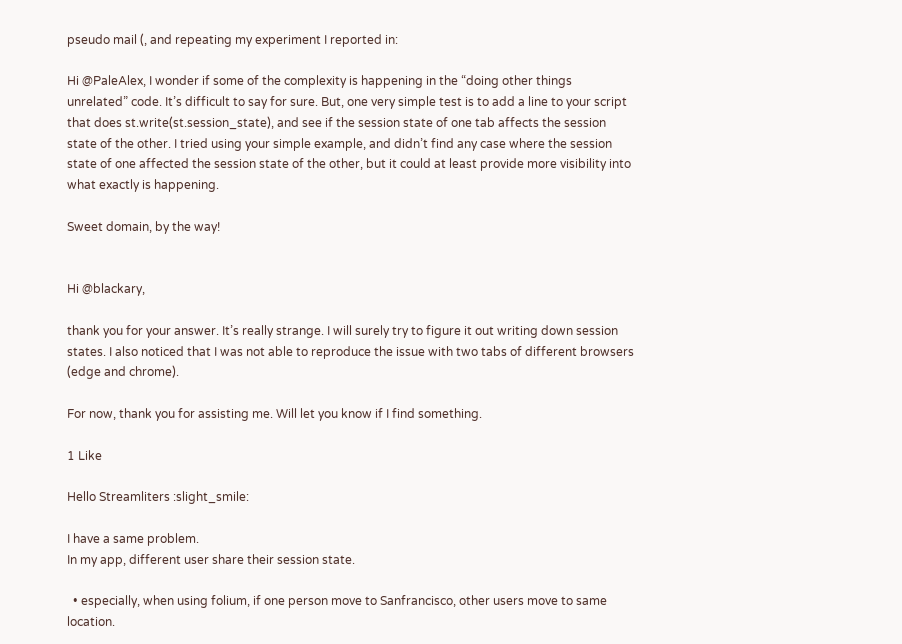pseudo mail (, and repeating my experiment I reported in:

Hi @PaleAlex, I wonder if some of the complexity is happening in the “doing other things unrelated” code. It’s difficult to say for sure. But, one very simple test is to add a line to your script that does st.write(st.session_state), and see if the session state of one tab affects the session state of the other. I tried using your simple example, and didn’t find any case where the session state of one affected the session state of the other, but it could at least provide more visibility into what exactly is happening.

Sweet domain, by the way!


Hi @blackary,

thank you for your answer. It’s really strange. I will surely try to figure it out writing down session states. I also noticed that I was not able to reproduce the issue with two tabs of different browsers (edge and chrome).

For now, thank you for assisting me. Will let you know if I find something.

1 Like

Hello Streamliters :slight_smile:

I have a same problem.
In my app, different user share their session state.

  • especially, when using folium, if one person move to Sanfrancisco, other users move to same location.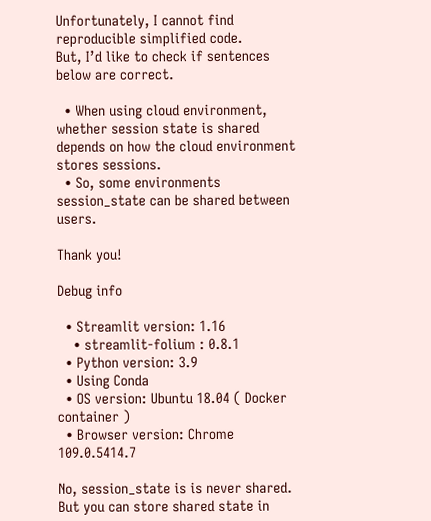Unfortunately, I cannot find reproducible simplified code.
But, I’d like to check if sentences below are correct.

  • When using cloud environment, whether session state is shared depends on how the cloud environment stores sessions.
  • So, some environments session_state can be shared between users.

Thank you!

Debug info

  • Streamlit version: 1.16
    • streamlit-folium : 0.8.1
  • Python version: 3.9
  • Using Conda
  • OS version: Ubuntu 18.04 ( Docker container )
  • Browser version: Chrome 109.0.5414.7

No, session_state is is never shared. But you can store shared state in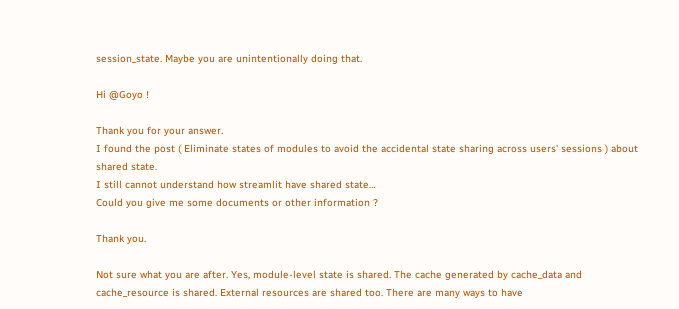session_state. Maybe you are unintentionally doing that.

Hi @Goyo !

Thank you for your answer.
I found the post ( Eliminate states of modules to avoid the accidental state sharing across users' sessions ) about shared state.
I still cannot understand how streamlit have shared state…
Could you give me some documents or other information ?

Thank you.

Not sure what you are after. Yes, module-level state is shared. The cache generated by cache_data and cache_resource is shared. External resources are shared too. There are many ways to have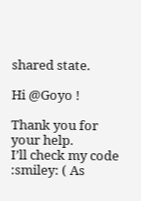shared state.

Hi @Goyo !

Thank you for your help.
I’ll check my code :smiley: ( As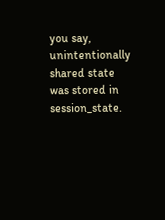you say, unintentionally shared state was stored in session_state.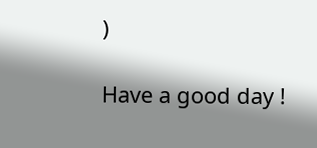)

Have a good day !